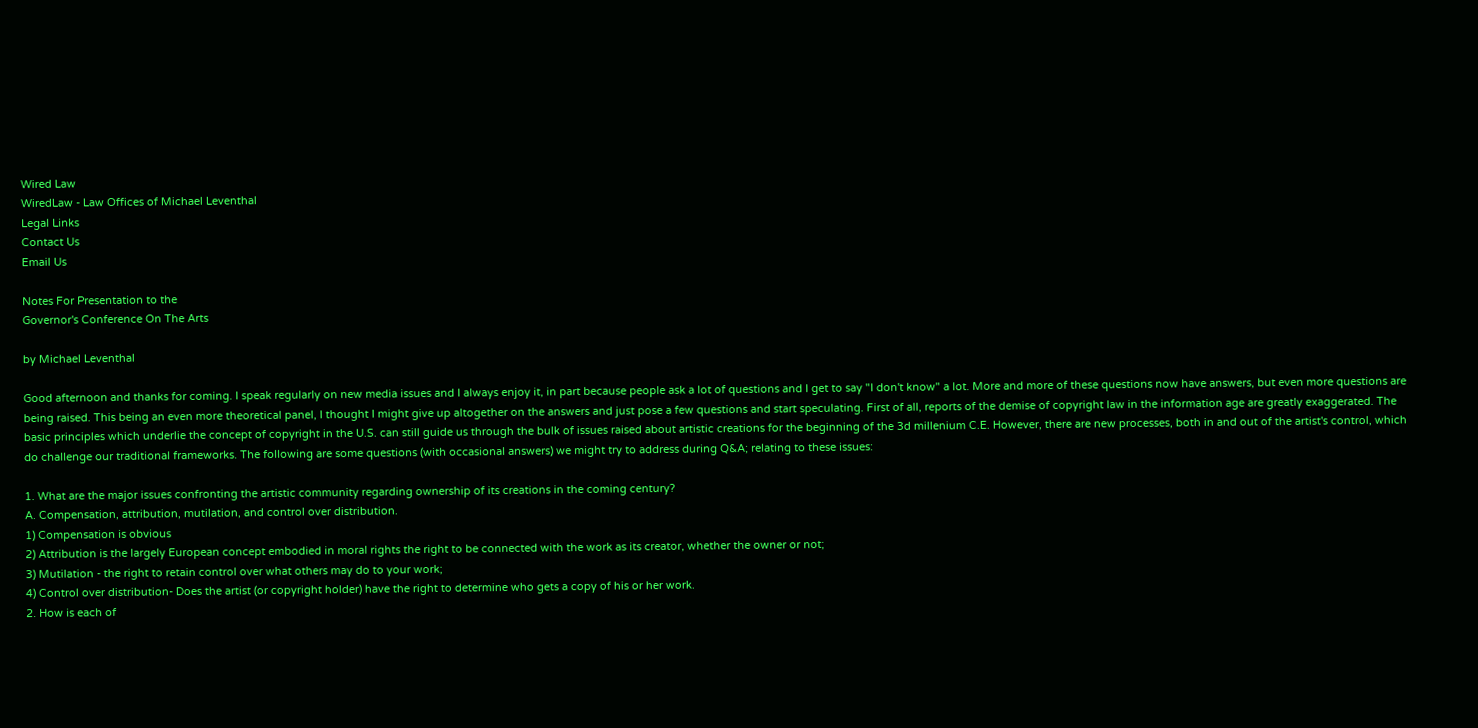Wired Law
WiredLaw - Law Offices of Michael Leventhal
Legal Links
Contact Us
Email Us

Notes For Presentation to the
Governor's Conference On The Arts

by Michael Leventhal

Good afternoon and thanks for coming. I speak regularly on new media issues and I always enjoy it, in part because people ask a lot of questions and I get to say "I don't know" a lot. More and more of these questions now have answers, but even more questions are being raised. This being an even more theoretical panel, I thought I might give up altogether on the answers and just pose a few questions and start speculating. First of all, reports of the demise of copyright law in the information age are greatly exaggerated. The basic principles which underlie the concept of copyright in the U.S. can still guide us through the bulk of issues raised about artistic creations for the beginning of the 3d millenium C.E. However, there are new processes, both in and out of the artist's control, which do challenge our traditional frameworks. The following are some questions (with occasional answers) we might try to address during Q&A; relating to these issues:

1. What are the major issues confronting the artistic community regarding ownership of its creations in the coming century?
A. Compensation, attribution, mutilation, and control over distribution.
1) Compensation is obvious
2) Attribution is the largely European concept embodied in moral rights the right to be connected with the work as its creator, whether the owner or not;
3) Mutilation - the right to retain control over what others may do to your work;
4) Control over distribution- Does the artist (or copyright holder) have the right to determine who gets a copy of his or her work.
2. How is each of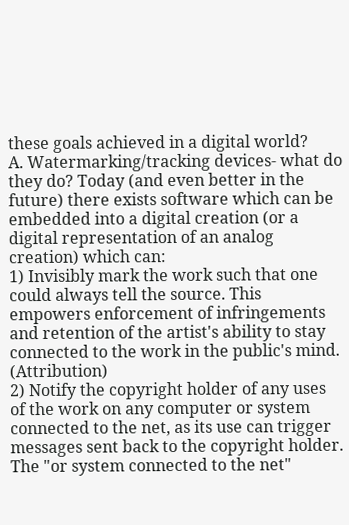these goals achieved in a digital world?
A. Watermarking/tracking devices- what do they do? Today (and even better in the future) there exists software which can be embedded into a digital creation (or a digital representation of an analog creation) which can:
1) Invisibly mark the work such that one could always tell the source. This empowers enforcement of infringements and retention of the artist's ability to stay connected to the work in the public's mind. (Attribution)
2) Notify the copyright holder of any uses of the work on any computer or system connected to the net, as its use can trigger messages sent back to the copyright holder. The "or system connected to the net"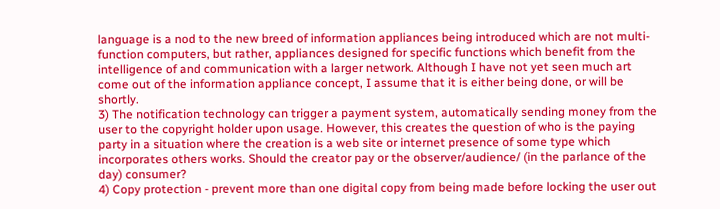language is a nod to the new breed of information appliances being introduced which are not multi-function computers, but rather, appliances designed for specific functions which benefit from the intelligence of and communication with a larger network. Although I have not yet seen much art come out of the information appliance concept, I assume that it is either being done, or will be shortly.
3) The notification technology can trigger a payment system, automatically sending money from the user to the copyright holder upon usage. However, this creates the question of who is the paying party in a situation where the creation is a web site or internet presence of some type which incorporates others works. Should the creator pay or the observer/audience/ (in the parlance of the day) consumer?
4) Copy protection - prevent more than one digital copy from being made before locking the user out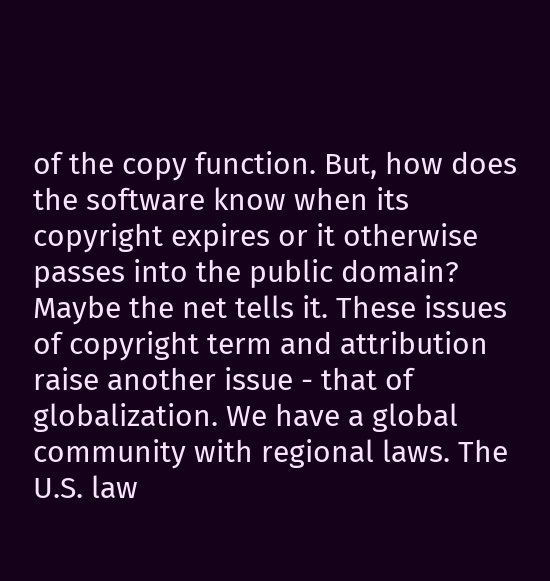of the copy function. But, how does the software know when its copyright expires or it otherwise passes into the public domain? Maybe the net tells it. These issues of copyright term and attribution raise another issue - that of globalization. We have a global community with regional laws. The U.S. law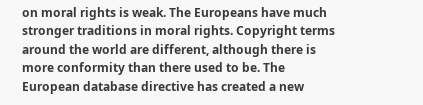on moral rights is weak. The Europeans have much stronger traditions in moral rights. Copyright terms around the world are different, although there is more conformity than there used to be. The European database directive has created a new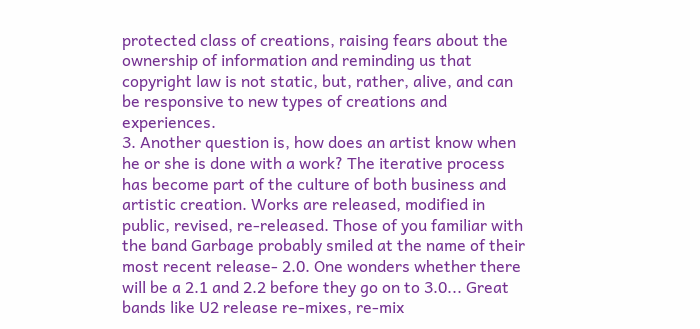protected class of creations, raising fears about the ownership of information and reminding us that copyright law is not static, but, rather, alive, and can be responsive to new types of creations and experiences.
3. Another question is, how does an artist know when he or she is done with a work? The iterative process has become part of the culture of both business and artistic creation. Works are released, modified in public, revised, re-released. Those of you familiar with the band Garbage probably smiled at the name of their most recent release- 2.0. One wonders whether there will be a 2.1 and 2.2 before they go on to 3.0... Great bands like U2 release re-mixes, re-mix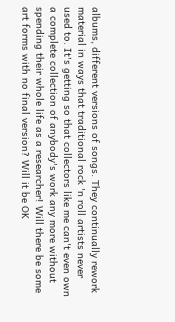albums, different versions of songs. They continually rework material in ways that traditional rock 'n roll artists never used to. It's getting so that collectors like me can't even own a complete collection of anybody's work any more without spending their whole life as a researcher! Will there be some art forms with no final version? Will it be OK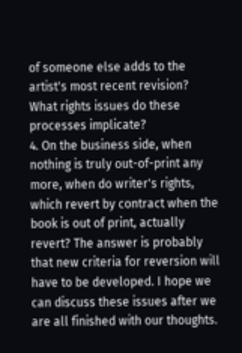of someone else adds to the artist's most recent revision? What rights issues do these processes implicate?
4. On the business side, when nothing is truly out-of-print any more, when do writer's rights, which revert by contract when the book is out of print, actually revert? The answer is probably that new criteria for reversion will have to be developed. I hope we can discuss these issues after we are all finished with our thoughts.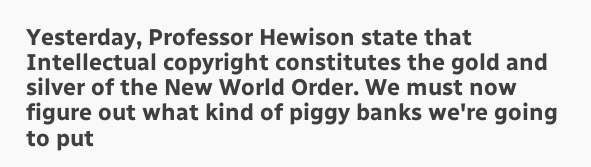Yesterday, Professor Hewison state that Intellectual copyright constitutes the gold and silver of the New World Order. We must now figure out what kind of piggy banks we're going to put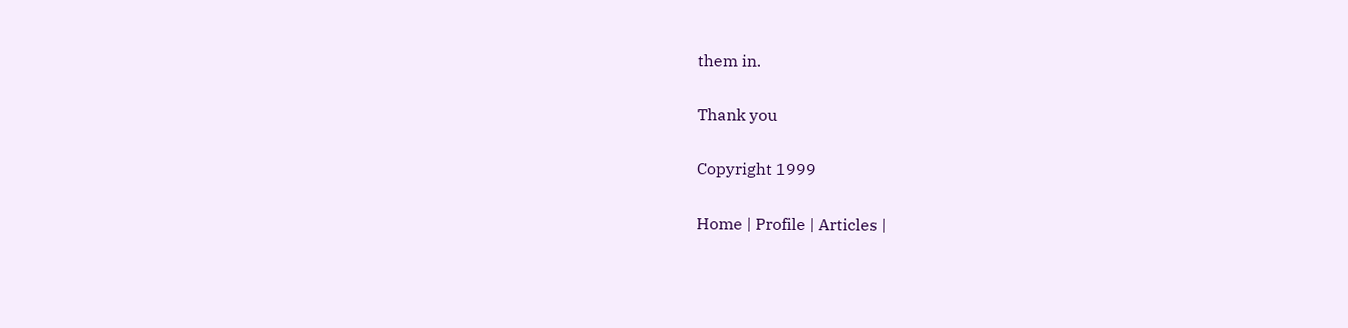them in.

Thank you

Copyright 1999

Home | Profile | Articles |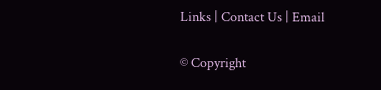Links | Contact Us | Email

© Copyright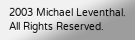2003 Michael Leventhal. All Rights Reserved.